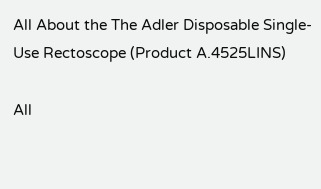All About the The Adler Disposable Single-Use Rectoscope (Product A.4525LINS)

All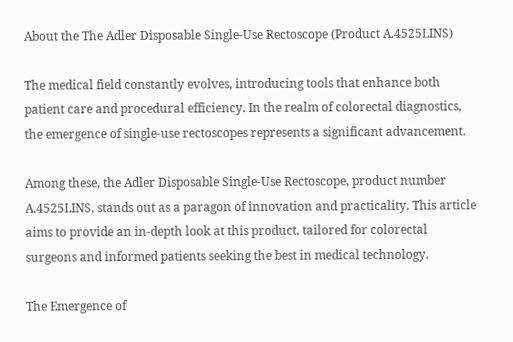About the The Adler Disposable Single-Use Rectoscope (Product A.4525LINS)

The medical field constantly evolves, introducing tools that enhance both patient care and procedural efficiency. In the realm of colorectal diagnostics, the emergence of single-use rectoscopes represents a significant advancement.

Among these, the Adler Disposable Single-Use Rectoscope, product number A.4525LINS, stands out as a paragon of innovation and practicality. This article aims to provide an in-depth look at this product, tailored for colorectal surgeons and informed patients seeking the best in medical technology.

The Emergence of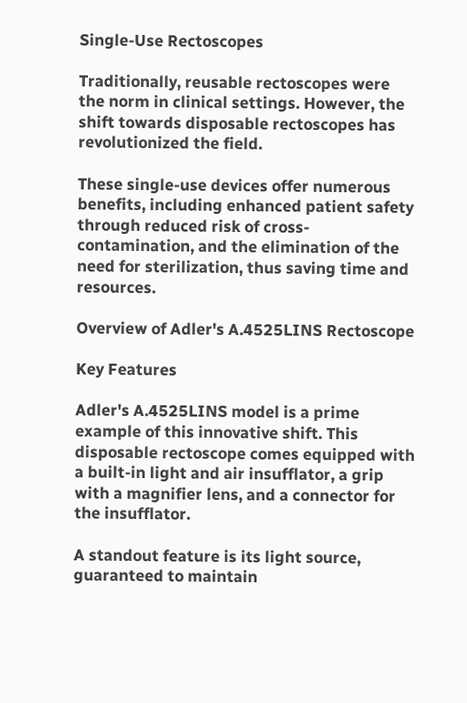Single-Use Rectoscopes

Traditionally, reusable rectoscopes were the norm in clinical settings. However, the shift towards disposable rectoscopes has revolutionized the field.

These single-use devices offer numerous benefits, including enhanced patient safety through reduced risk of cross-contamination, and the elimination of the need for sterilization, thus saving time and resources.

Overview of Adler's A.4525LINS Rectoscope

Key Features

Adler's A.4525LINS model is a prime example of this innovative shift. This disposable rectoscope comes equipped with a built-in light and air insufflator, a grip with a magnifier lens, and a connector for the insufflator.

A standout feature is its light source, guaranteed to maintain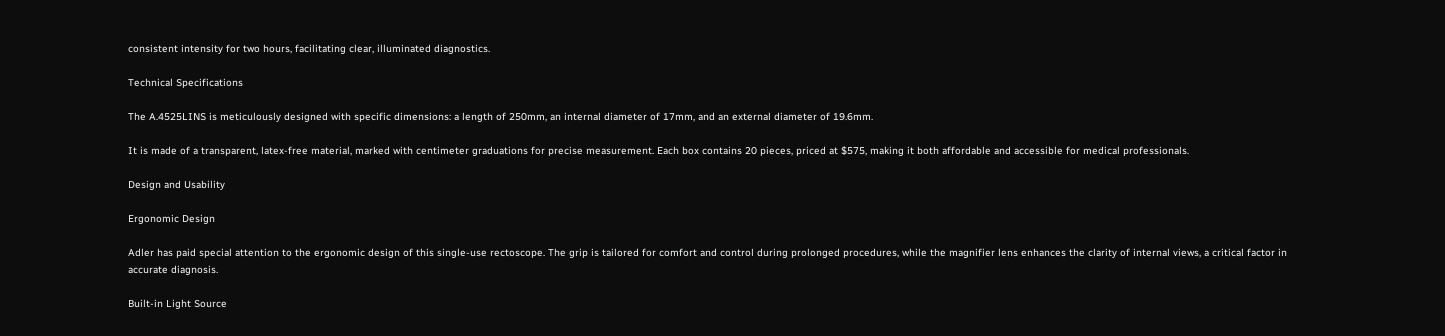consistent intensity for two hours, facilitating clear, illuminated diagnostics.

Technical Specifications

The A.4525LINS is meticulously designed with specific dimensions: a length of 250mm, an internal diameter of 17mm, and an external diameter of 19.6mm.

It is made of a transparent, latex-free material, marked with centimeter graduations for precise measurement. Each box contains 20 pieces, priced at $575, making it both affordable and accessible for medical professionals.

Design and Usability

Ergonomic Design

Adler has paid special attention to the ergonomic design of this single-use rectoscope. The grip is tailored for comfort and control during prolonged procedures, while the magnifier lens enhances the clarity of internal views, a critical factor in accurate diagnosis.

Built-in Light Source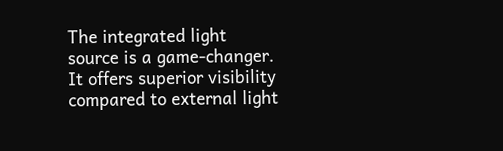The integrated light source is a game-changer. It offers superior visibility compared to external light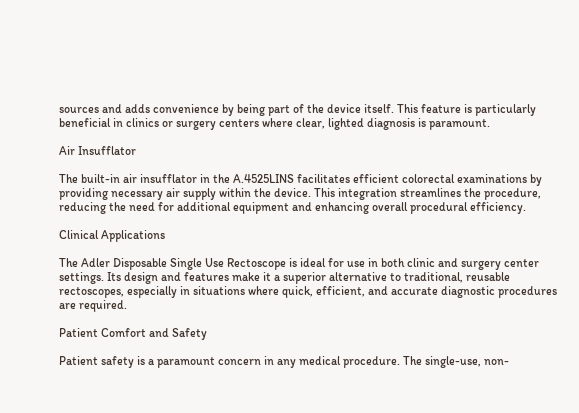sources and adds convenience by being part of the device itself. This feature is particularly beneficial in clinics or surgery centers where clear, lighted diagnosis is paramount.

Air Insufflator

The built-in air insufflator in the A.4525LINS facilitates efficient colorectal examinations by providing necessary air supply within the device. This integration streamlines the procedure, reducing the need for additional equipment and enhancing overall procedural efficiency.

Clinical Applications

The Adler Disposable Single Use Rectoscope is ideal for use in both clinic and surgery center settings. Its design and features make it a superior alternative to traditional, reusable rectoscopes, especially in situations where quick, efficient, and accurate diagnostic procedures are required.

Patient Comfort and Safety

Patient safety is a paramount concern in any medical procedure. The single-use, non-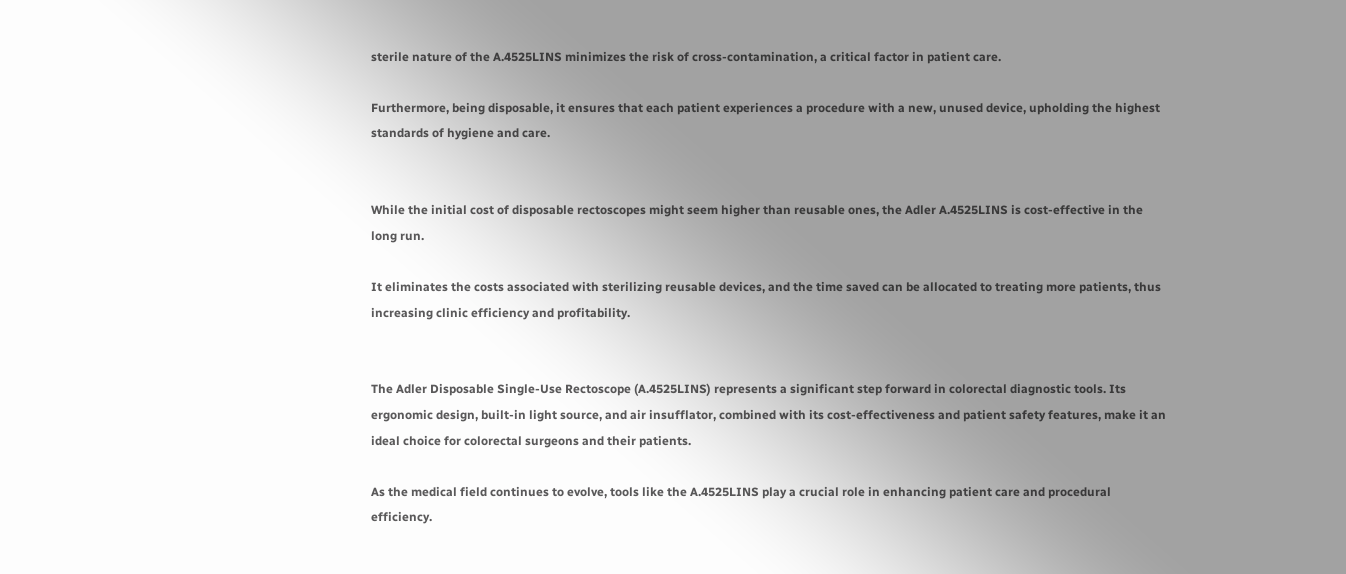sterile nature of the A.4525LINS minimizes the risk of cross-contamination, a critical factor in patient care.

Furthermore, being disposable, it ensures that each patient experiences a procedure with a new, unused device, upholding the highest standards of hygiene and care.


While the initial cost of disposable rectoscopes might seem higher than reusable ones, the Adler A.4525LINS is cost-effective in the long run.

It eliminates the costs associated with sterilizing reusable devices, and the time saved can be allocated to treating more patients, thus increasing clinic efficiency and profitability.


The Adler Disposable Single-Use Rectoscope (A.4525LINS) represents a significant step forward in colorectal diagnostic tools. Its ergonomic design, built-in light source, and air insufflator, combined with its cost-effectiveness and patient safety features, make it an ideal choice for colorectal surgeons and their patients.

As the medical field continues to evolve, tools like the A.4525LINS play a crucial role in enhancing patient care and procedural efficiency.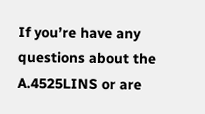If you’re have any questions about the A.4525LINS or are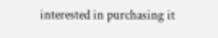interested in purchasing it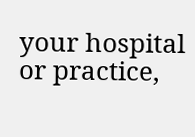your hospital or practice,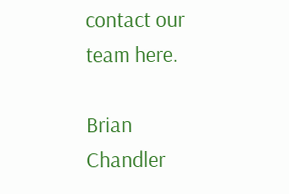contact our team here.

Brian Chandler